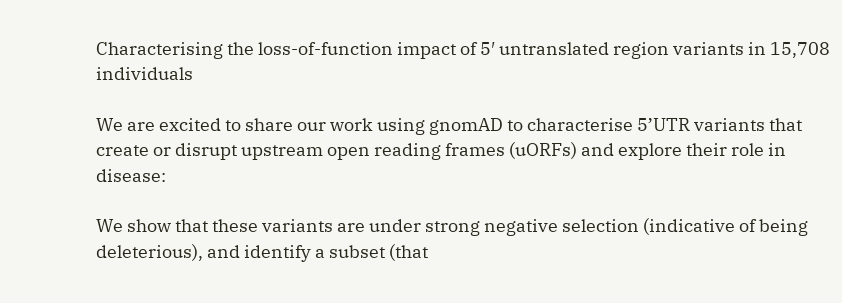Characterising the loss-of-function impact of 5′ untranslated region variants in 15,708 individuals

We are excited to share our work using gnomAD to characterise 5’UTR variants that create or disrupt upstream open reading frames (uORFs) and explore their role in disease:

We show that these variants are under strong negative selection (indicative of being deleterious), and identify a subset (that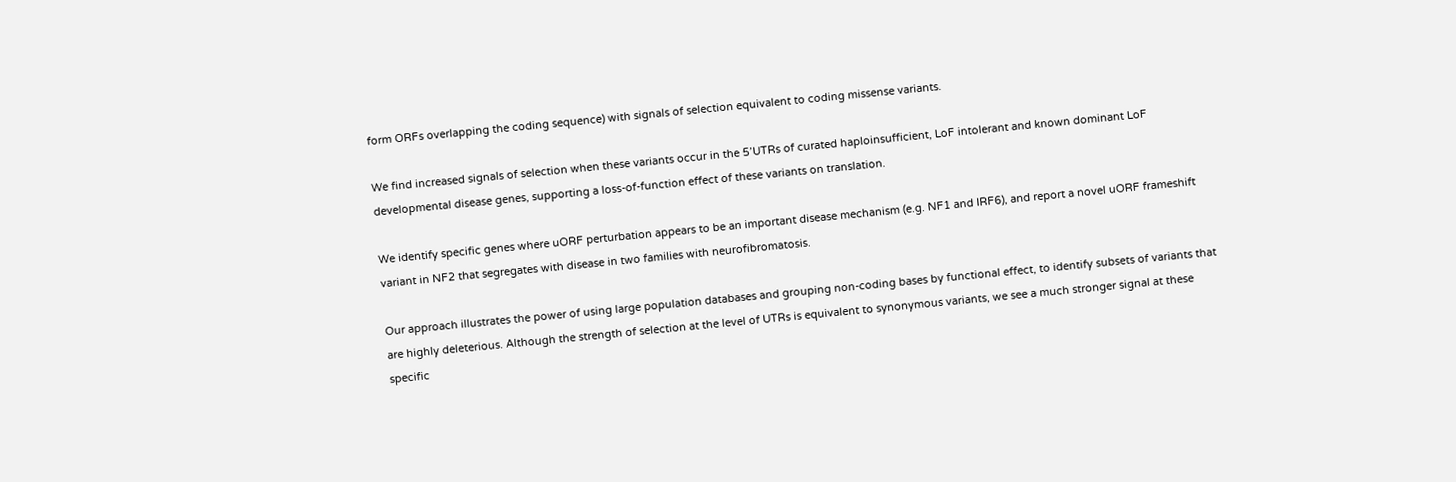form ORFs overlapping the coding sequence) with signals of selection equivalent to coding missense variants.

We find increased signals of selection when these variants occur in the 5’UTRs of curated haploinsufficient, LoF intolerant and known dominant LoF developmental disease genes, supporting a loss-of-function effect of these variants on translation.

We identify specific genes where uORF perturbation appears to be an important disease mechanism (e.g. NF1 and IRF6), and report a novel uORF frameshift variant in NF2 that segregates with disease in two families with neurofibromatosis.

Our approach illustrates the power of using large population databases and grouping non-coding bases by functional effect, to identify subsets of variants that are highly deleterious. Although the strength of selection at the level of UTRs is equivalent to synonymous variants, we see a much stronger signal at these specific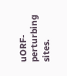uORF-perturbing sites.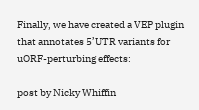Finally, we have created a VEP plugin that annotates 5’UTR variants for uORF-perturbing effects:

post by Nicky Whiffin